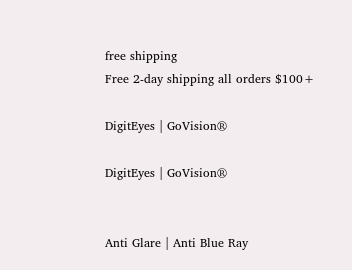free shipping
Free 2-day shipping all orders $100+

DigitEyes | GoVision®

DigitEyes | GoVision®


Anti Glare | Anti Blue Ray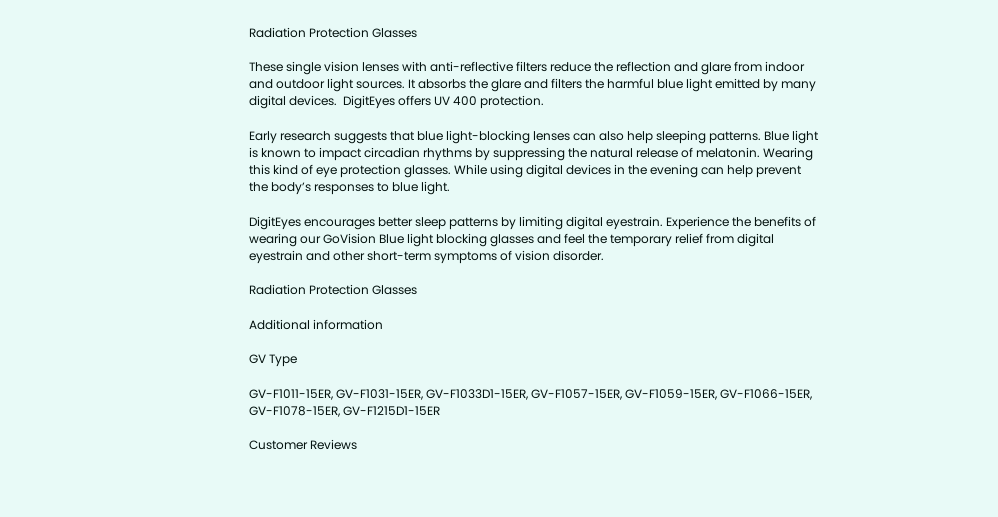Radiation Protection Glasses

These single vision lenses with anti-reflective filters reduce the reflection and glare from indoor and outdoor light sources. It absorbs the glare and filters the harmful blue light emitted by many digital devices.  DigitEyes offers UV 400 protection.

Early research suggests that blue light-blocking lenses can also help sleeping patterns. Blue light is known to impact circadian rhythms by suppressing the natural release of melatonin. Wearing this kind of eye protection glasses. While using digital devices in the evening can help prevent the body’s responses to blue light.

DigitEyes encourages better sleep patterns by limiting digital eyestrain. Experience the benefits of wearing our GoVision Blue light blocking glasses and feel the temporary relief from digital eyestrain and other short-term symptoms of vision disorder.

Radiation Protection Glasses

Additional information

GV Type

GV-F1011-15ER, GV-F1031-15ER, GV-F1033D1-15ER, GV-F1057-15ER, GV-F1059-15ER, GV-F1066-15ER, GV-F1078-15ER, GV-F1215D1-15ER

Customer Reviews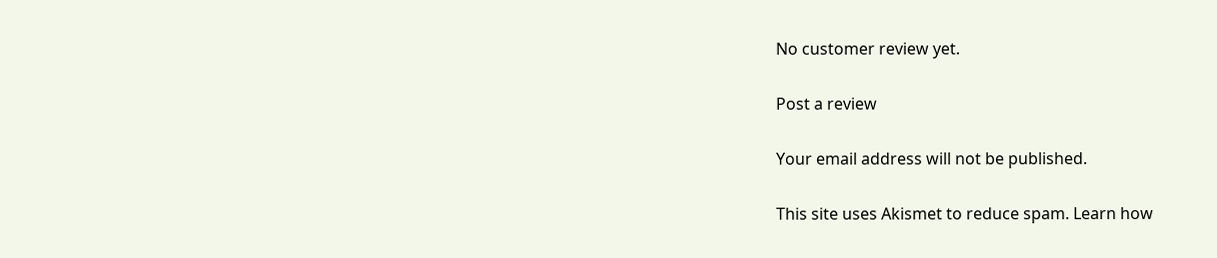No customer review yet.

Post a review

Your email address will not be published.

This site uses Akismet to reduce spam. Learn how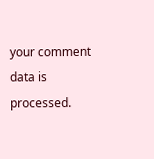your comment data is processed.